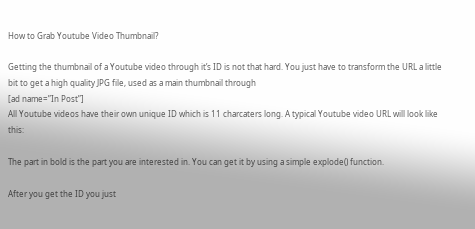How to Grab Youtube Video Thumbnail?

Getting the thumbnail of a Youtube video through it’s ID is not that hard. You just have to transform the URL a little bit to get a high quality JPG file, used as a main thumbnail through
[ad name=”In Post”]
All Youtube videos have their own unique ID which is 11 charcaters long. A typical Youtube video URL will look like this:

The part in bold is the part you are interested in. You can get it by using a simple explode() function.

After you get the ID you just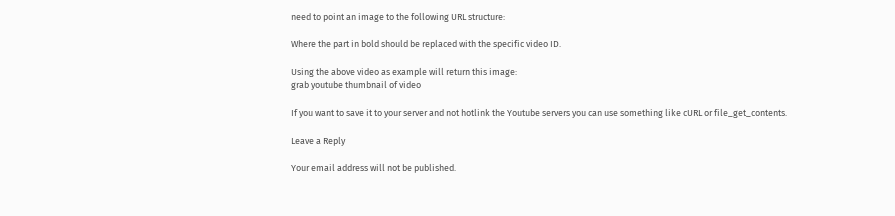need to point an image to the following URL structure:

Where the part in bold should be replaced with the specific video ID.

Using the above video as example will return this image:
grab youtube thumbnail of video

If you want to save it to your server and not hotlink the Youtube servers you can use something like cURL or file_get_contents.

Leave a Reply

Your email address will not be published.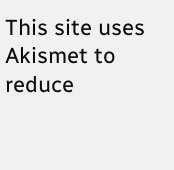This site uses Akismet to reduce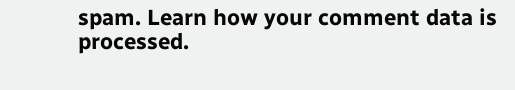spam. Learn how your comment data is processed.